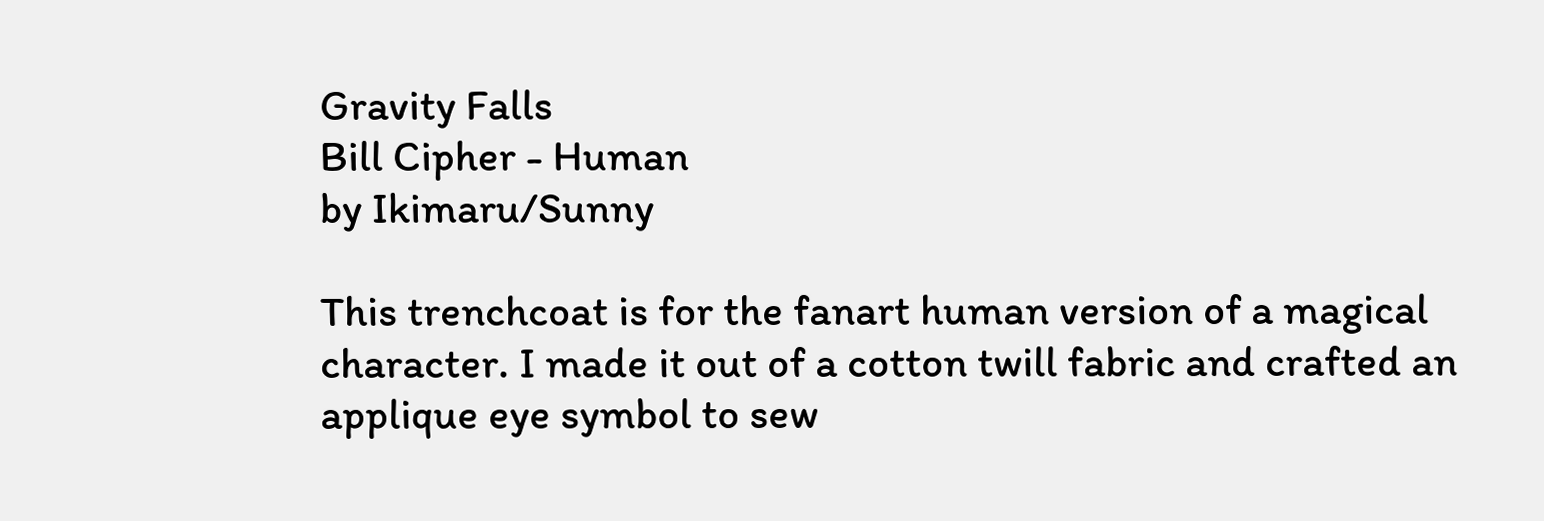Gravity Falls
Bill Cipher - Human
by Ikimaru/Sunny

This trenchcoat is for the fanart human version of a magical character. I made it out of a cotton twill fabric and crafted an applique eye symbol to sew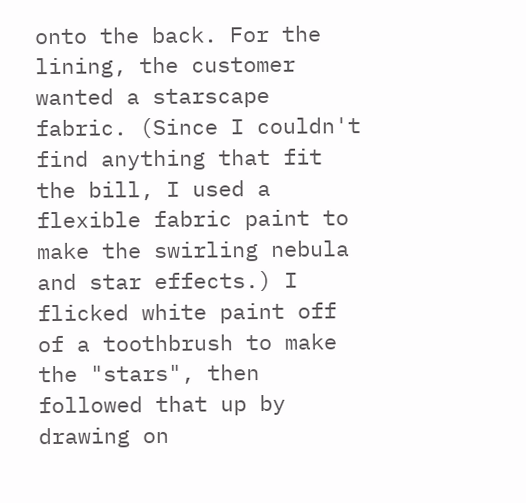onto the back. For the lining, the customer wanted a starscape fabric. (Since I couldn't find anything that fit the bill, I used a flexible fabric paint to make the swirling nebula and star effects.) I flicked white paint off of a toothbrush to make the "stars", then followed that up by drawing on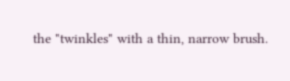the "twinkles" with a thin, narrow brush.